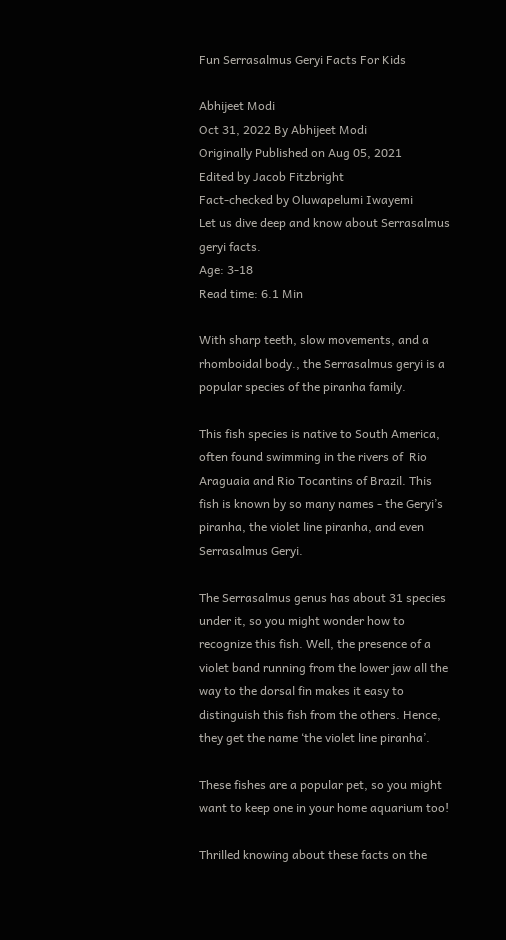Fun Serrasalmus Geryi Facts For Kids

Abhijeet Modi
Oct 31, 2022 By Abhijeet Modi
Originally Published on Aug 05, 2021
Edited by Jacob Fitzbright
Fact-checked by Oluwapelumi Iwayemi
Let us dive deep and know about Serrasalmus geryi facts.
Age: 3-18
Read time: 6.1 Min

With sharp teeth, slow movements, and a rhomboidal body., the Serrasalmus geryi is a popular species of the piranha family.

This fish species is native to South America, often found swimming in the rivers of  Rio Araguaia and Rio Tocantins of Brazil. This fish is known by so many names - the Geryi’s piranha, the violet line piranha, and even Serrasalmus Geryi.

The Serrasalmus genus has about 31 species under it, so you might wonder how to recognize this fish. Well, the presence of a violet band running from the lower jaw all the way to the dorsal fin makes it easy to distinguish this fish from the others. Hence, they get the name ‘the violet line piranha’.

These fishes are a popular pet, so you might want to keep one in your home aquarium too!

Thrilled knowing about these facts on the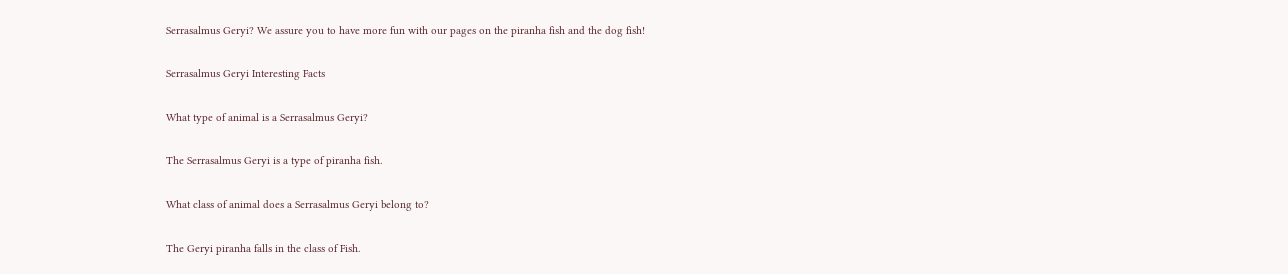Serrasalmus Geryi? We assure you to have more fun with our pages on the piranha fish and the dog fish!

Serrasalmus Geryi Interesting Facts

What type of animal is a Serrasalmus Geryi?

The Serrasalmus Geryi is a type of piranha fish.

What class of animal does a Serrasalmus Geryi belong to?

The Geryi piranha falls in the class of Fish.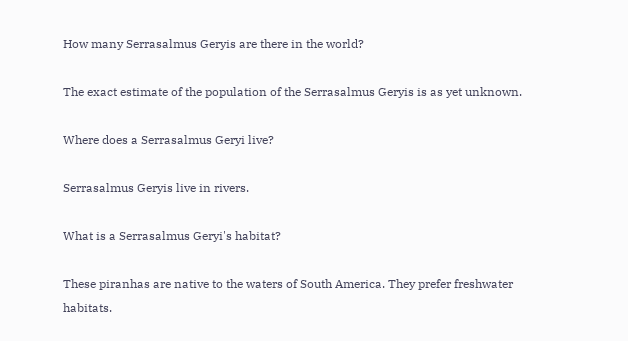How many Serrasalmus Geryis are there in the world?

The exact estimate of the population of the Serrasalmus Geryis is as yet unknown.

Where does a Serrasalmus Geryi live?

Serrasalmus Geryis live in rivers.

What is a Serrasalmus Geryi's habitat?

These piranhas are native to the waters of South America. They prefer freshwater habitats.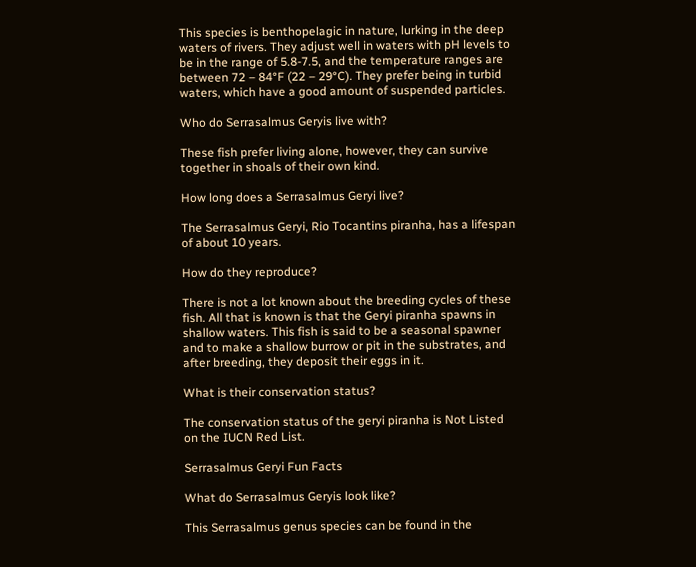This species is benthopelagic in nature, lurking in the deep waters of rivers. They adjust well in waters with pH levels to be in the range of 5.8-7.5, and the temperature ranges are between 72 – 84°F (22 – 29°C). They prefer being in turbid waters, which have a good amount of suspended particles.

Who do Serrasalmus Geryis live with?

These fish prefer living alone, however, they can survive together in shoals of their own kind.

How long does a Serrasalmus Geryi live?

The Serrasalmus Geryi, Rio Tocantins piranha, has a lifespan of about 10 years.

How do they reproduce?

There is not a lot known about the breeding cycles of these fish. All that is known is that the Geryi piranha spawns in shallow waters. This fish is said to be a seasonal spawner and to make a shallow burrow or pit in the substrates, and after breeding, they deposit their eggs in it.

What is their conservation status?

The conservation status of the geryi piranha is Not Listed on the IUCN Red List.

Serrasalmus Geryi Fun Facts

What do Serrasalmus Geryis look like?

This Serrasalmus genus species can be found in the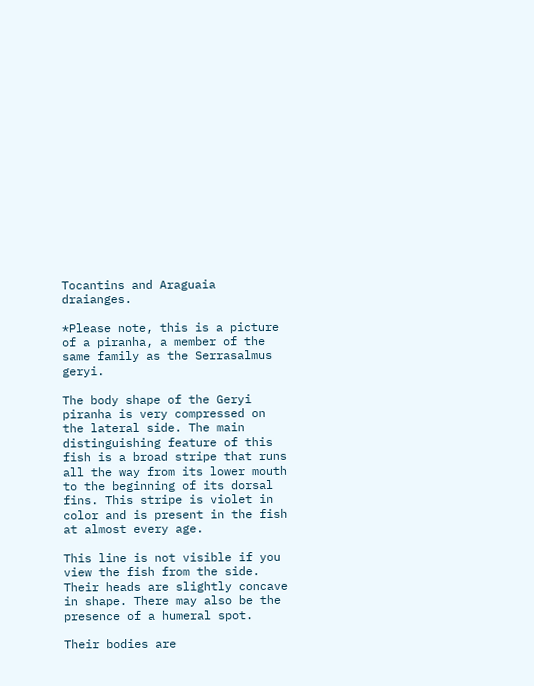Tocantins and Araguaia draianges.

*Please note, this is a picture of a piranha, a member of the same family as the Serrasalmus geryi.

The body shape of the Geryi piranha is very compressed on the lateral side. The main distinguishing feature of this fish is a broad stripe that runs all the way from its lower mouth to the beginning of its dorsal fins. This stripe is violet in color and is present in the fish at almost every age.

This line is not visible if you view the fish from the side. Their heads are slightly concave in shape. There may also be the presence of a humeral spot.

Their bodies are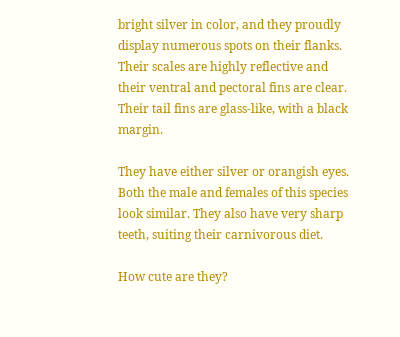bright silver in color, and they proudly display numerous spots on their flanks. Their scales are highly reflective and their ventral and pectoral fins are clear. Their tail fins are glass-like, with a black margin.

They have either silver or orangish eyes. Both the male and females of this species look similar. They also have very sharp teeth, suiting their carnivorous diet.

How cute are they?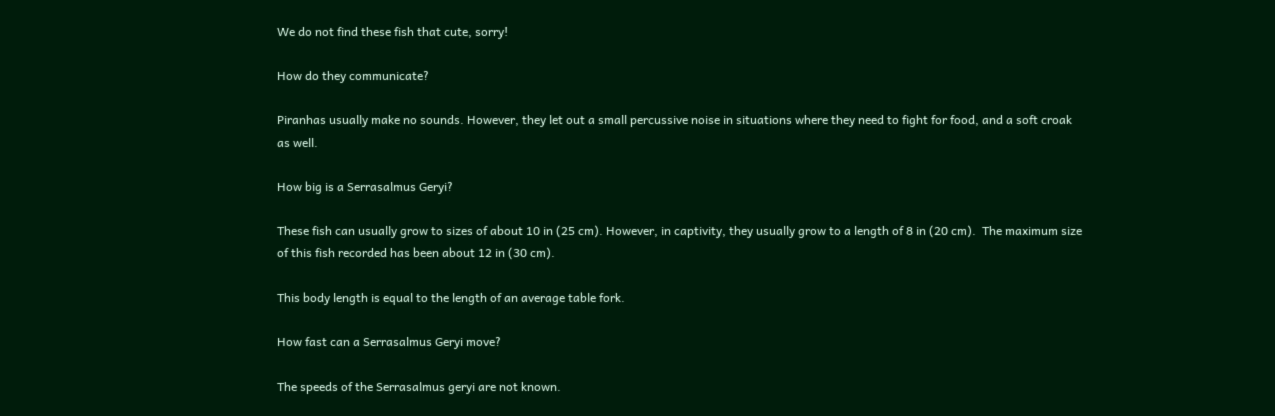We do not find these fish that cute, sorry!

How do they communicate?

Piranhas usually make no sounds. However, they let out a small percussive noise in situations where they need to fight for food, and a soft croak as well.

How big is a Serrasalmus Geryi?

These fish can usually grow to sizes of about 10 in (25 cm). However, in captivity, they usually grow to a length of 8 in (20 cm).  The maximum size of this fish recorded has been about 12 in (30 cm).

This body length is equal to the length of an average table fork.

How fast can a Serrasalmus Geryi move?

The speeds of the Serrasalmus geryi are not known.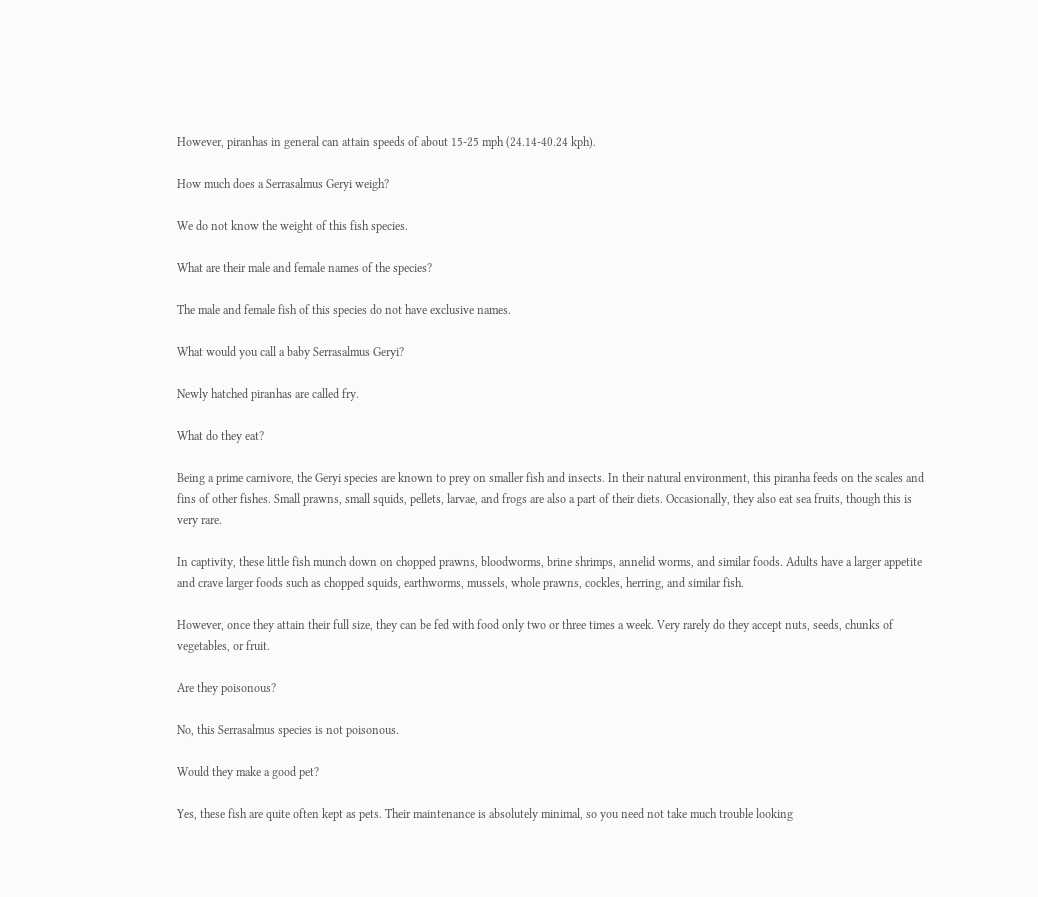However, piranhas in general can attain speeds of about 15-25 mph (24.14-40.24 kph).

How much does a Serrasalmus Geryi weigh?

We do not know the weight of this fish species.

What are their male and female names of the species?

The male and female fish of this species do not have exclusive names.

What would you call a baby Serrasalmus Geryi?

Newly hatched piranhas are called fry.

What do they eat?

Being a prime carnivore, the Geryi species are known to prey on smaller fish and insects. In their natural environment, this piranha feeds on the scales and fins of other fishes. Small prawns, small squids, pellets, larvae, and frogs are also a part of their diets. Occasionally, they also eat sea fruits, though this is very rare.

In captivity, these little fish munch down on chopped prawns, bloodworms, brine shrimps, annelid worms, and similar foods. Adults have a larger appetite and crave larger foods such as chopped squids, earthworms, mussels, whole prawns, cockles, herring, and similar fish.

However, once they attain their full size, they can be fed with food only two or three times a week. Very rarely do they accept nuts, seeds, chunks of vegetables, or fruit.

Are they poisonous?

No, this Serrasalmus species is not poisonous.

Would they make a good pet?

Yes, these fish are quite often kept as pets. Their maintenance is absolutely minimal, so you need not take much trouble looking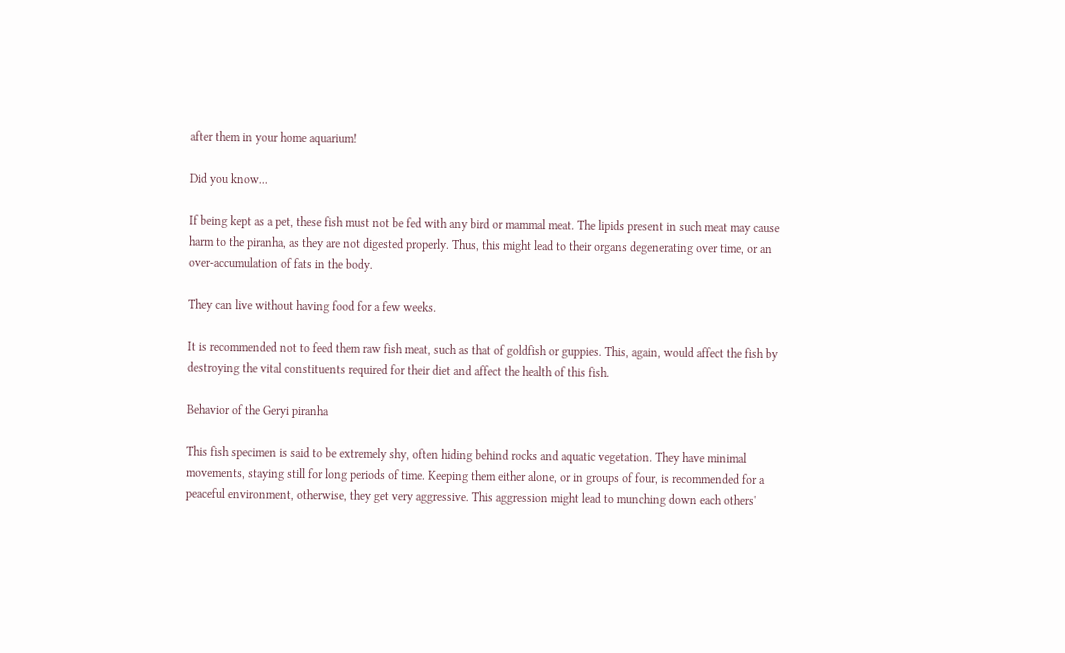after them in your home aquarium!

Did you know...

If being kept as a pet, these fish must not be fed with any bird or mammal meat. The lipids present in such meat may cause harm to the piranha, as they are not digested properly. Thus, this might lead to their organs degenerating over time, or an over-accumulation of fats in the body.

They can live without having food for a few weeks.

It is recommended not to feed them raw fish meat, such as that of goldfish or guppies. This, again, would affect the fish by destroying the vital constituents required for their diet and affect the health of this fish.

Behavior of the Geryi piranha

This fish specimen is said to be extremely shy, often hiding behind rocks and aquatic vegetation. They have minimal movements, staying still for long periods of time. Keeping them either alone, or in groups of four, is recommended for a peaceful environment, otherwise, they get very aggressive. This aggression might lead to munching down each others'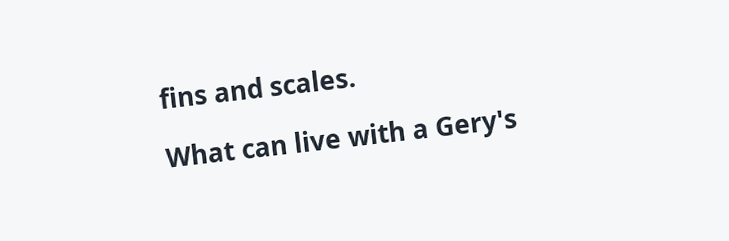fins and scales.

What can live with a Gery's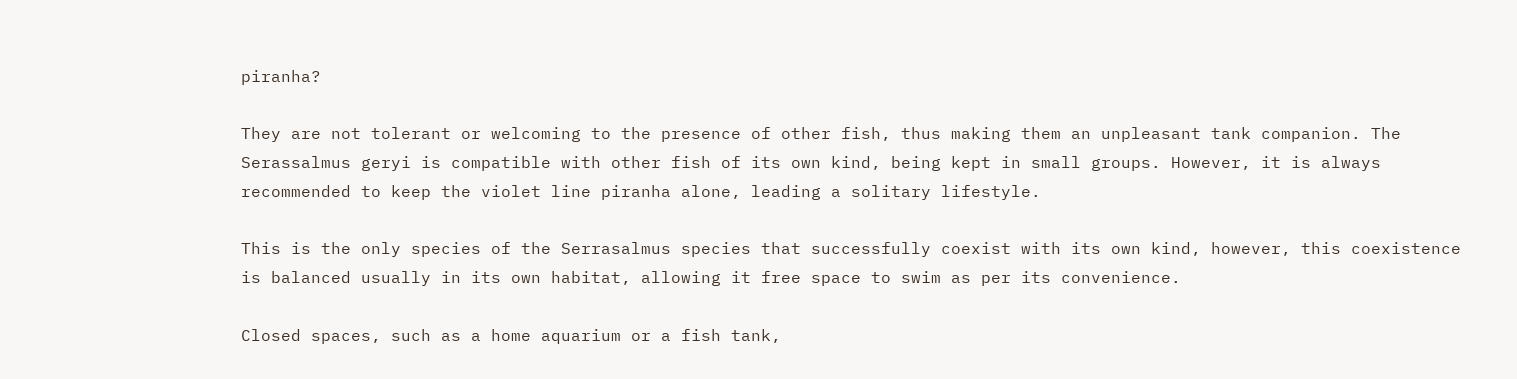piranha?

They are not tolerant or welcoming to the presence of other fish, thus making them an unpleasant tank companion. The Serassalmus geryi is compatible with other fish of its own kind, being kept in small groups. However, it is always recommended to keep the violet line piranha alone, leading a solitary lifestyle.

This is the only species of the Serrasalmus species that successfully coexist with its own kind, however, this coexistence is balanced usually in its own habitat, allowing it free space to swim as per its convenience.

Closed spaces, such as a home aquarium or a fish tank,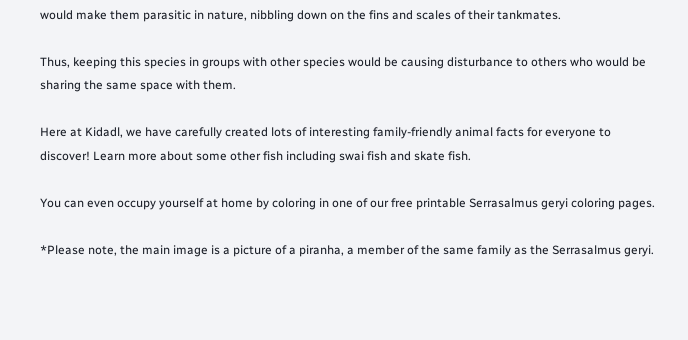would make them parasitic in nature, nibbling down on the fins and scales of their tankmates.

Thus, keeping this species in groups with other species would be causing disturbance to others who would be sharing the same space with them.

Here at Kidadl, we have carefully created lots of interesting family-friendly animal facts for everyone to discover! Learn more about some other fish including swai fish and skate fish.

You can even occupy yourself at home by coloring in one of our free printable Serrasalmus geryi coloring pages.

*Please note, the main image is a picture of a piranha, a member of the same family as the Serrasalmus geryi.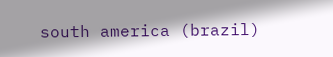south america (brazil)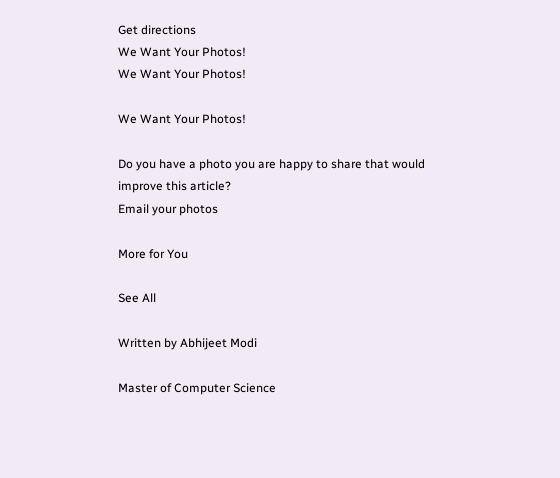Get directions
We Want Your Photos!
We Want Your Photos!

We Want Your Photos!

Do you have a photo you are happy to share that would improve this article?
Email your photos

More for You

See All

Written by Abhijeet Modi

Master of Computer Science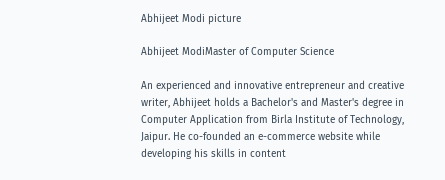Abhijeet Modi picture

Abhijeet ModiMaster of Computer Science

An experienced and innovative entrepreneur and creative writer, Abhijeet holds a Bachelor's and Master's degree in Computer Application from Birla Institute of Technology, Jaipur. He co-founded an e-commerce website while developing his skills in content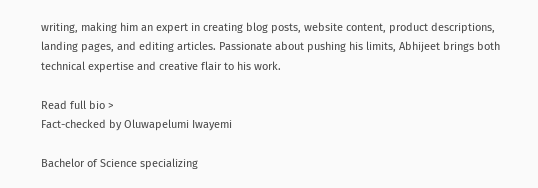writing, making him an expert in creating blog posts, website content, product descriptions, landing pages, and editing articles. Passionate about pushing his limits, Abhijeet brings both technical expertise and creative flair to his work.

Read full bio >
Fact-checked by Oluwapelumi Iwayemi

Bachelor of Science specializing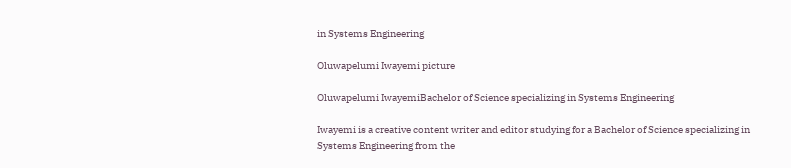in Systems Engineering

Oluwapelumi Iwayemi picture

Oluwapelumi IwayemiBachelor of Science specializing in Systems Engineering

Iwayemi is a creative content writer and editor studying for a Bachelor of Science specializing in Systems Engineering from the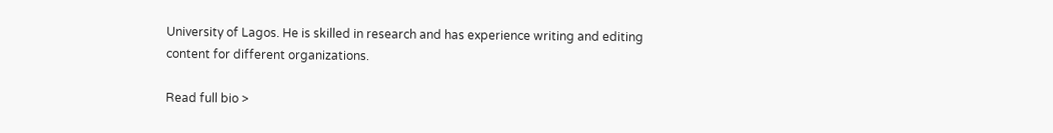University of Lagos. He is skilled in research and has experience writing and editing content for different organizations.

Read full bio >